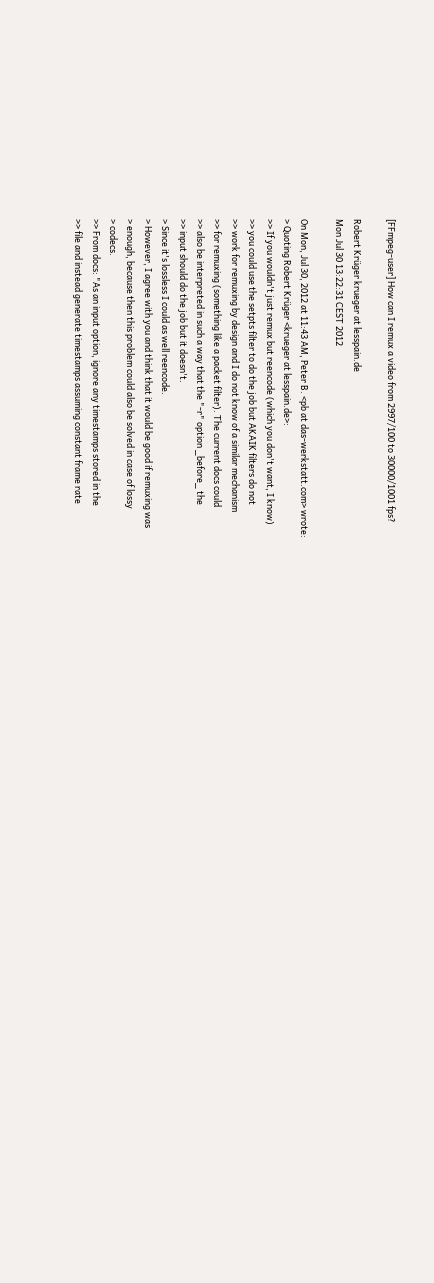[FFmpeg-user] How can I remux a video from 2997/100 to 30000/1001 fps?

Robert Krüger krueger at lesspain.de
Mon Jul 30 13:22:31 CEST 2012

On Mon, Jul 30, 2012 at 11:43 AM, Peter B. <pb at das-werkstatt.com> wrote:
> Quoting Robert Krüger <krueger at lesspain.de>:
>> If you wouldn't just remux but reencode (which you don't want, I know)
>> you could use the setpts filter to do the job but AKAIK filters do not
>> work for remuxing by design and I do not know of a similar mechanism
>> for remuxing (something like a packet filter). The current docs could
>> also be interpreted in such a way that the "-r" option _before_ the
>> input should do the job but it doesn't.
> Since it's lossless I could as well reencode.
> However, I agree with you and think that it would be good if remuxing was
> enough, because then this problem could also be solved in case of lossy
> codecs.
>> From docs: "As an input option, ignore any timestamps stored in the
>> file and instead generate timestamps assuming constant frame rate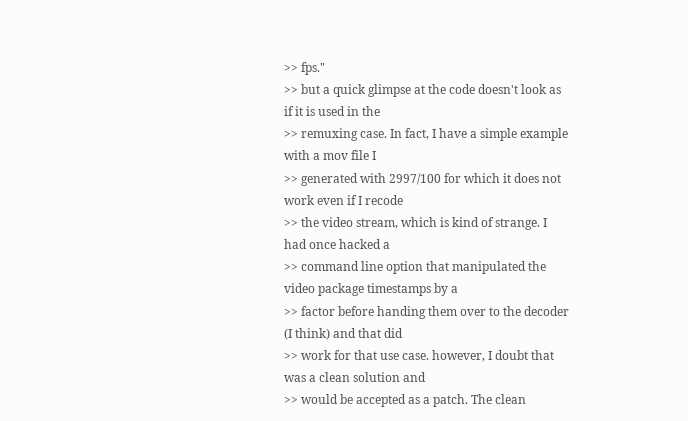>> fps."
>> but a quick glimpse at the code doesn't look as if it is used in the
>> remuxing case. In fact, I have a simple example with a mov file I
>> generated with 2997/100 for which it does not work even if I recode
>> the video stream, which is kind of strange. I had once hacked a
>> command line option that manipulated the video package timestamps by a
>> factor before handing them over to the decoder (I think) and that did
>> work for that use case. however, I doubt that was a clean solution and
>> would be accepted as a patch. The clean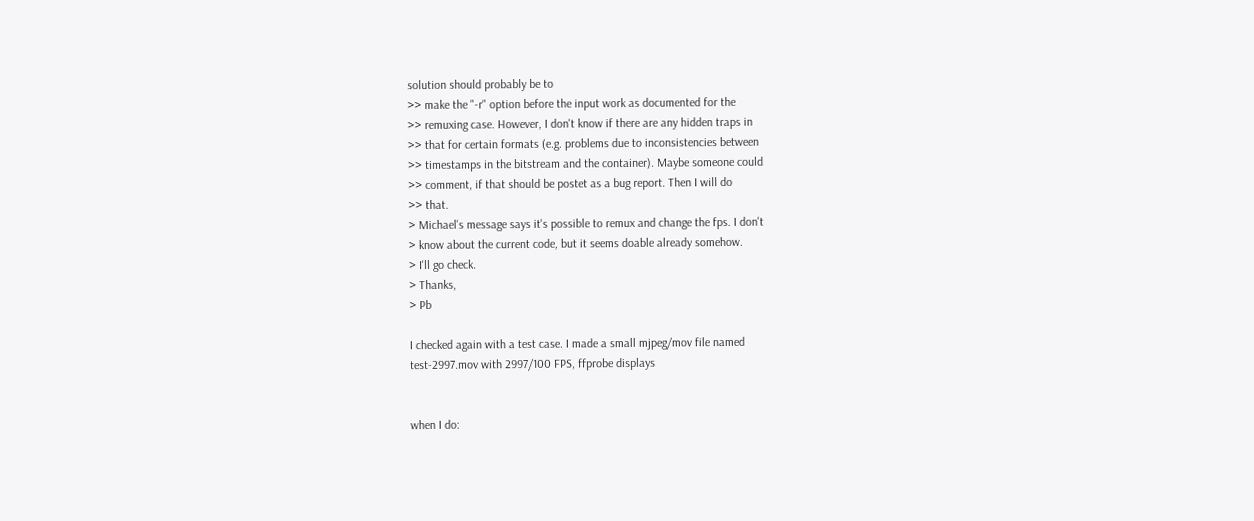solution should probably be to
>> make the "-r" option before the input work as documented for the
>> remuxing case. However, I don't know if there are any hidden traps in
>> that for certain formats (e.g. problems due to inconsistencies between
>> timestamps in the bitstream and the container). Maybe someone could
>> comment, if that should be postet as a bug report. Then I will do
>> that.
> Michael's message says it's possible to remux and change the fps. I don't
> know about the current code, but it seems doable already somehow.
> I'll go check.
> Thanks,
> Pb

I checked again with a test case. I made a small mjpeg/mov file named
test-2997.mov with 2997/100 FPS, ffprobe displays


when I do: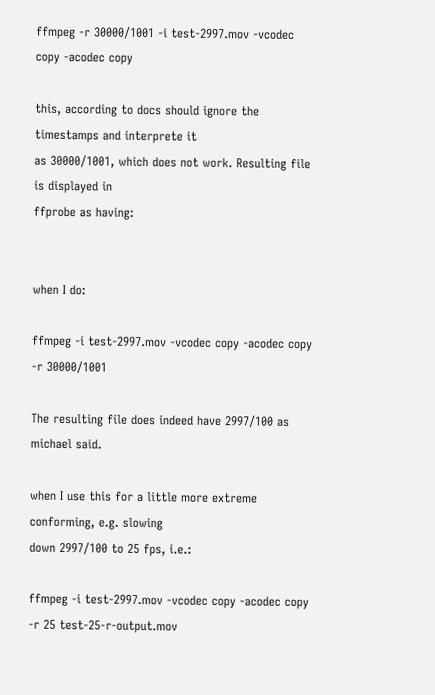ffmpeg -r 30000/1001 -i test-2997.mov -vcodec copy -acodec copy

this, according to docs should ignore the timestamps and interprete it
as 30000/1001, which does not work. Resulting file is displayed in
ffprobe as having:


when I do:

ffmpeg -i test-2997.mov -vcodec copy -acodec copy -r 30000/1001

The resulting file does indeed have 2997/100 as michael said.

when I use this for a little more extreme conforming, e.g. slowing
down 2997/100 to 25 fps, i.e.:

ffmpeg -i test-2997.mov -vcodec copy -acodec copy -r 25 test-25-r-output.mov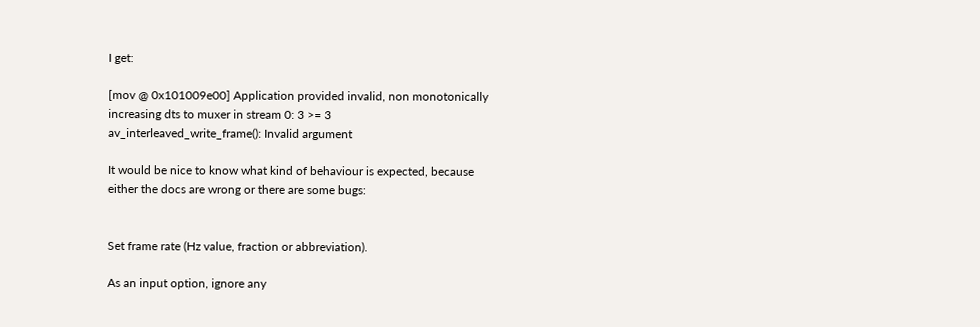I get:

[mov @ 0x101009e00] Application provided invalid, non monotonically
increasing dts to muxer in stream 0: 3 >= 3
av_interleaved_write_frame(): Invalid argument

It would be nice to know what kind of behaviour is expected, because
either the docs are wrong or there are some bugs:


Set frame rate (Hz value, fraction or abbreviation).

As an input option, ignore any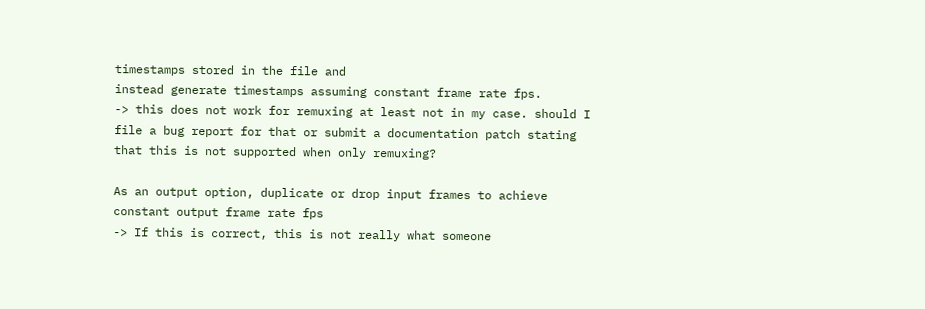timestamps stored in the file and
instead generate timestamps assuming constant frame rate fps.
-> this does not work for remuxing at least not in my case. should I
file a bug report for that or submit a documentation patch stating
that this is not supported when only remuxing?

As an output option, duplicate or drop input frames to achieve
constant output frame rate fps
-> If this is correct, this is not really what someone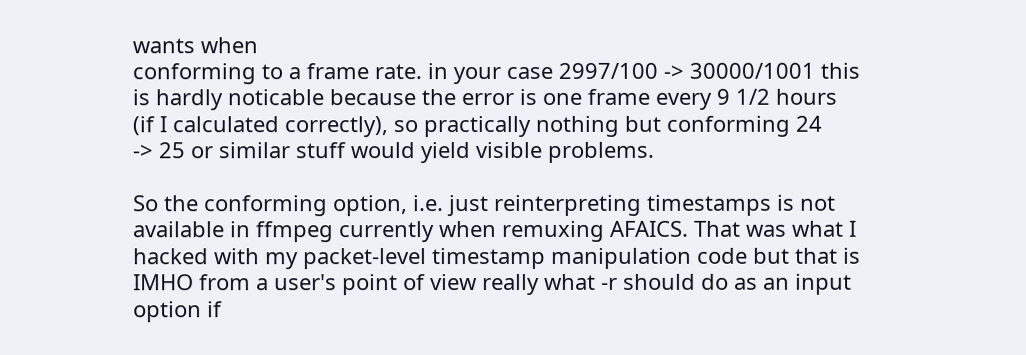wants when
conforming to a frame rate. in your case 2997/100 -> 30000/1001 this
is hardly noticable because the error is one frame every 9 1/2 hours
(if I calculated correctly), so practically nothing but conforming 24
-> 25 or similar stuff would yield visible problems.

So the conforming option, i.e. just reinterpreting timestamps is not
available in ffmpeg currently when remuxing AFAICS. That was what I
hacked with my packet-level timestamp manipulation code but that is
IMHO from a user's point of view really what -r should do as an input
option if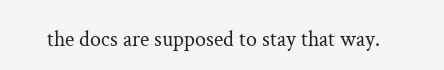the docs are supposed to stay that way.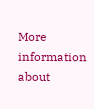More information about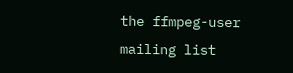the ffmpeg-user mailing list